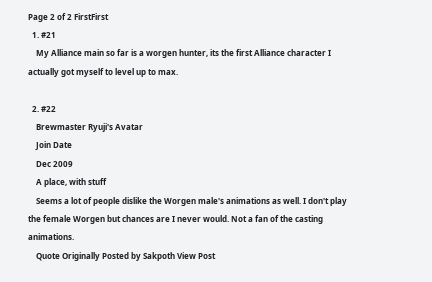Page 2 of 2 FirstFirst
  1. #21
    My Alliance main so far is a worgen hunter, its the first Alliance character I actually got myself to level up to max.

  2. #22
    Brewmaster Ryuji's Avatar
    Join Date
    Dec 2009
    A place, with stuff
    Seems a lot of people dislike the Worgen male's animations as well. I don't play the female Worgen but chances are I never would. Not a fan of the casting animations.
    Quote Originally Posted by Sakpoth View Post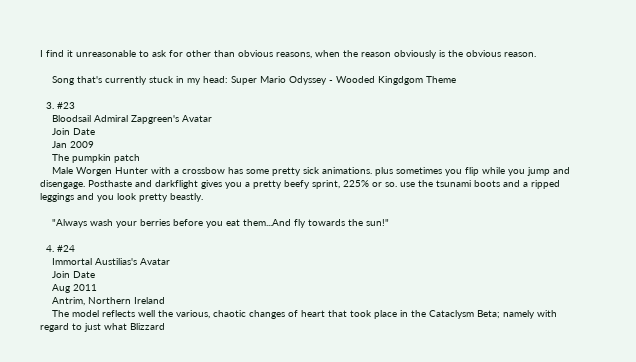I find it unreasonable to ask for other than obvious reasons, when the reason obviously is the obvious reason.

    Song that's currently stuck in my head: Super Mario Odyssey - Wooded Kingdgom Theme

  3. #23
    Bloodsail Admiral Zapgreen's Avatar
    Join Date
    Jan 2009
    The pumpkin patch
    Male Worgen Hunter with a crossbow has some pretty sick animations. plus sometimes you flip while you jump and disengage. Posthaste and darkflight gives you a pretty beefy sprint, 225% or so. use the tsunami boots and a ripped leggings and you look pretty beastly.

    "Always wash your berries before you eat them...And fly towards the sun!"

  4. #24
    Immortal Austilias's Avatar
    Join Date
    Aug 2011
    Antrim, Northern Ireland
    The model reflects well the various, chaotic changes of heart that took place in the Cataclysm Beta; namely with regard to just what Blizzard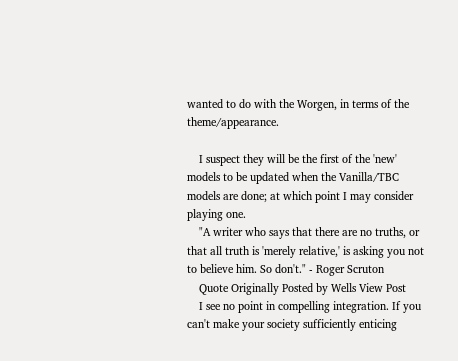wanted to do with the Worgen, in terms of the theme/appearance.

    I suspect they will be the first of the 'new' models to be updated when the Vanilla/TBC models are done; at which point I may consider playing one.
    "A writer who says that there are no truths, or that all truth is 'merely relative,' is asking you not to believe him. So don't." - Roger Scruton
    Quote Originally Posted by Wells View Post
    I see no point in compelling integration. If you can't make your society sufficiently enticing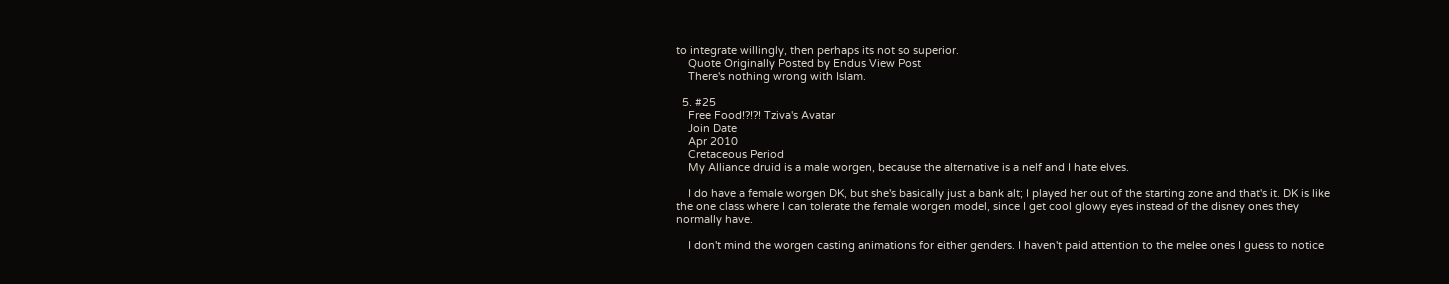to integrate willingly, then perhaps its not so superior.
    Quote Originally Posted by Endus View Post
    There's nothing wrong with Islam.

  5. #25
    Free Food!?!?! Tziva's Avatar
    Join Date
    Apr 2010
    Cretaceous Period
    My Alliance druid is a male worgen, because the alternative is a nelf and I hate elves.

    I do have a female worgen DK, but she's basically just a bank alt; I played her out of the starting zone and that's it. DK is like the one class where I can tolerate the female worgen model, since I get cool glowy eyes instead of the disney ones they normally have.

    I don't mind the worgen casting animations for either genders. I haven't paid attention to the melee ones I guess to notice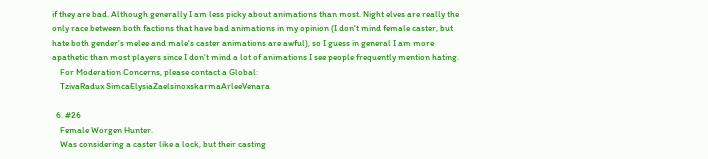if they are bad. Although generally I am less picky about animations than most. Night elves are really the only race between both factions that have bad animations in my opinion (I don't mind female caster, but hate both gender's melee and male's caster animations are awful), so I guess in general I am more apathetic than most players since I don't mind a lot of animations I see people frequently mention hating.
    For Moderation Concerns, please contact a Global:
    TzivaRadux SimcaElysiaZaelsinoxskarmaArleeVenara

  6. #26
    Female Worgen Hunter.
    Was considering a caster like a lock, but their casting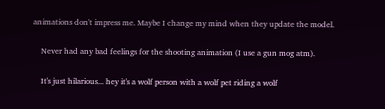animations don't impress me. Maybe I change my mind when they update the model.

    Never had any bad feelings for the shooting animation (I use a gun mog atm).

    It's just hilarious... hey it's a wolf person with a wolf pet riding a wolf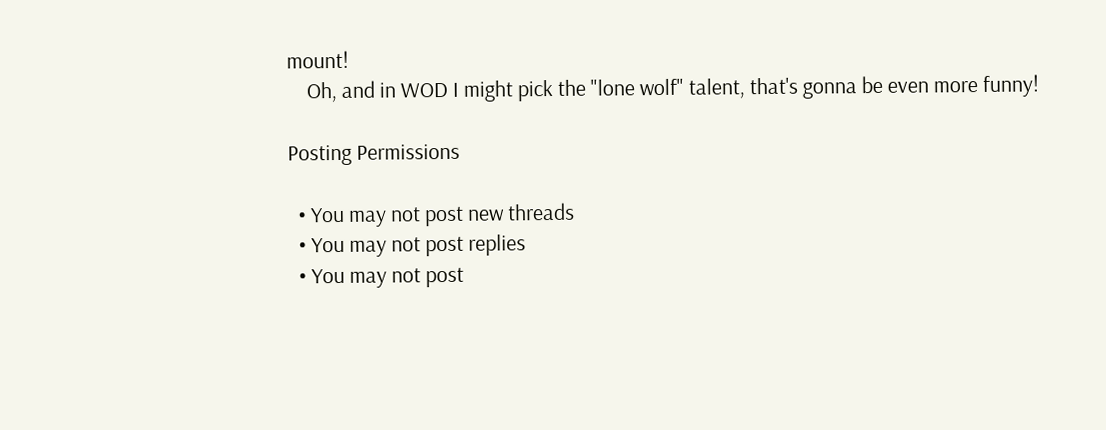mount!
    Oh, and in WOD I might pick the "lone wolf" talent, that's gonna be even more funny!

Posting Permissions

  • You may not post new threads
  • You may not post replies
  • You may not post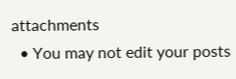attachments
  • You may not edit your posts